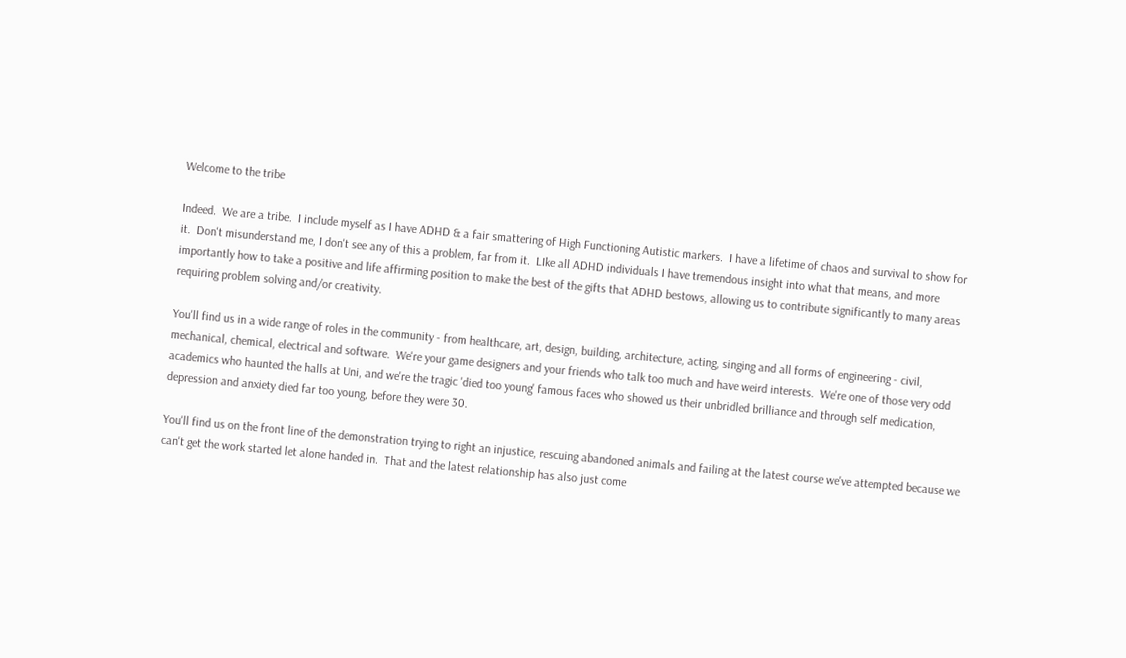Welcome to the tribe

Indeed.  We are a tribe.  I include myself as I have ADHD & a fair smattering of High Functioning Autistic markers.  I have a lifetime of chaos and survival to show for it.  Don't misunderstand me, I don't see any of this a problem, far from it.  LIke all ADHD individuals I have tremendous insight into what that means, and more importantly how to take a positive and life affirming position to make the best of the gifts that ADHD bestows, allowing us to contribute significantly to many areas requiring problem solving and/or creativity.

You'll find us in a wide range of roles in the community - from healthcare, art, design, building, architecture, acting, singing and all forms of engineering - civil, mechanical, chemical, electrical and software.  We're your game designers and your friends who talk too much and have weird interests.  We're one of those very odd academics who haunted the halls at Uni, and we're the tragic 'died too young' famous faces who showed us their unbridled brilliance and through self medication, depression and anxiety died far too young, before they were 30.

You'll find us on the front line of the demonstration trying to right an injustice, rescuing abandoned animals and failing at the latest course we've attempted because we can't get the work started let alone handed in.  That and the latest relationship has also just come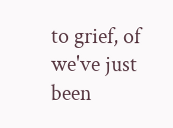to grief, of we've just been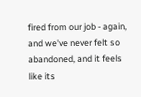fired from our job - again, and we've never felt so abandoned, and it feels like its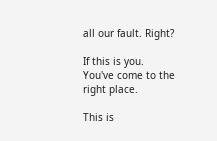all our fault. Right?

If this is you.  You've come to the right place.

This is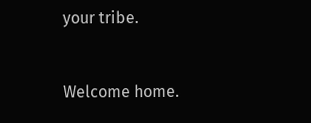your tribe.


Welcome home.